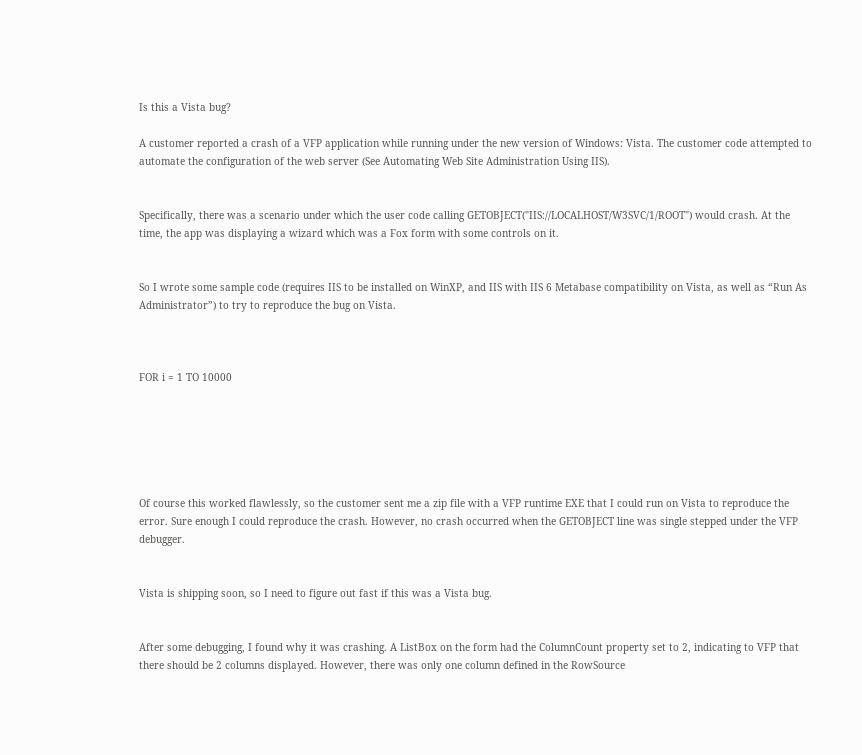Is this a Vista bug?

A customer reported a crash of a VFP application while running under the new version of Windows: Vista. The customer code attempted to automate the configuration of the web server (See Automating Web Site Administration Using IIS).


Specifically, there was a scenario under which the user code calling GETOBJECT("IIS://LOCALHOST/W3SVC/1/ROOT") would crash. At the time, the app was displaying a wizard which was a Fox form with some controls on it.


So I wrote some sample code (requires IIS to be installed on WinXP, and IIS with IIS 6 Metabase compatibility on Vista, as well as “Run As Administrator”) to try to reproduce the bug on Vista.



FOR i = 1 TO 10000






Of course this worked flawlessly, so the customer sent me a zip file with a VFP runtime EXE that I could run on Vista to reproduce the error. Sure enough I could reproduce the crash. However, no crash occurred when the GETOBJECT line was single stepped under the VFP debugger.


Vista is shipping soon, so I need to figure out fast if this was a Vista bug.


After some debugging, I found why it was crashing. A ListBox on the form had the ColumnCount property set to 2, indicating to VFP that there should be 2 columns displayed. However, there was only one column defined in the RowSource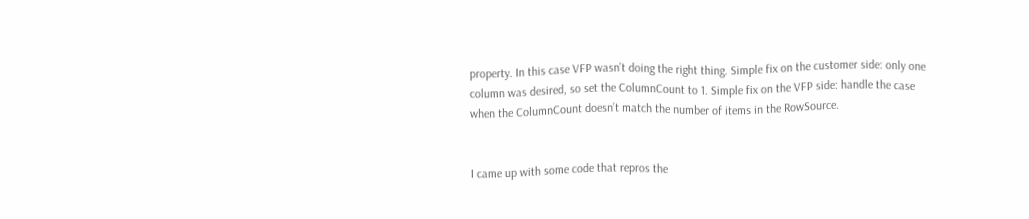property. In this case VFP wasn’t doing the right thing. Simple fix on the customer side: only one column was desired, so set the ColumnCount to 1. Simple fix on the VFP side: handle the case when the ColumnCount doesn’t match the number of items in the RowSource.


I came up with some code that repros the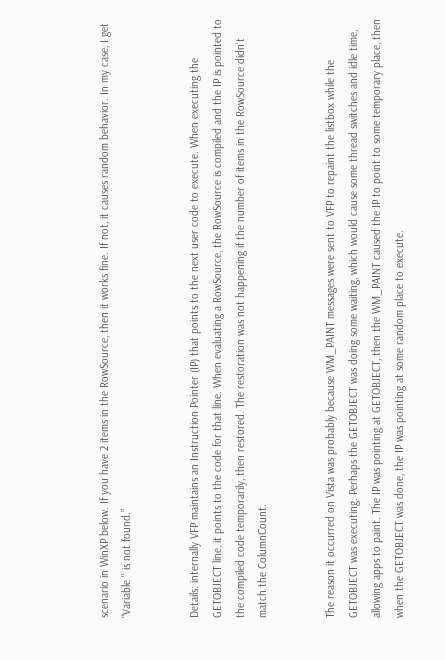scenario in WinXP below. If you have 2 items in the RowSource, then it works fine. If not, it causes random behavior. In my case, I get “Variable '' is not found.”


Details: internally VFP maintains an Instruction Pointer (IP) that points to the next user code to execute. When executing the GETOBJECT line, it points to the code for that line. When evaluating a RowSource, the RowSource is compiled and the IP is pointed to the compiled code temporarily, then restored. The restoration was not happening if the number of items in the RowSource didn’t match the ColumnCount.


The reason it occurred on Vista was probably because WM_PAINT messages were sent to VFP to repaint the listbox while the GETOBJECT was executing. Perhaps the GETOBJECT was doing some waiting, which would cause some thread switches and idle time, allowing apps to paint. The IP was pointing at GETOBJECT, then the WM_PAINT caused the IP to point to some temporary place, then when the GETOBJECT was done, the IP was pointing at some random place to execute.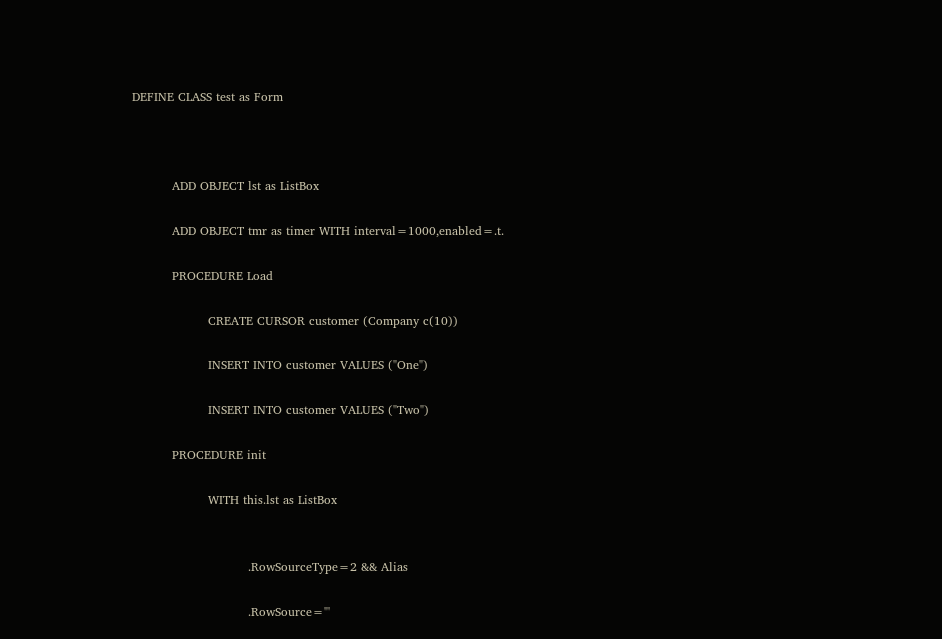DEFINE CLASS test as Form



          ADD OBJECT lst as ListBox

          ADD OBJECT tmr as timer WITH interval=1000,enabled=.t.

          PROCEDURE Load

                   CREATE CURSOR customer (Company c(10))

                   INSERT INTO customer VALUES ("One")

                   INSERT INTO customer VALUES ("Two")

          PROCEDURE init

                   WITH this.lst as ListBox


                             .RowSourceType=2 && Alias

                             .RowSource="'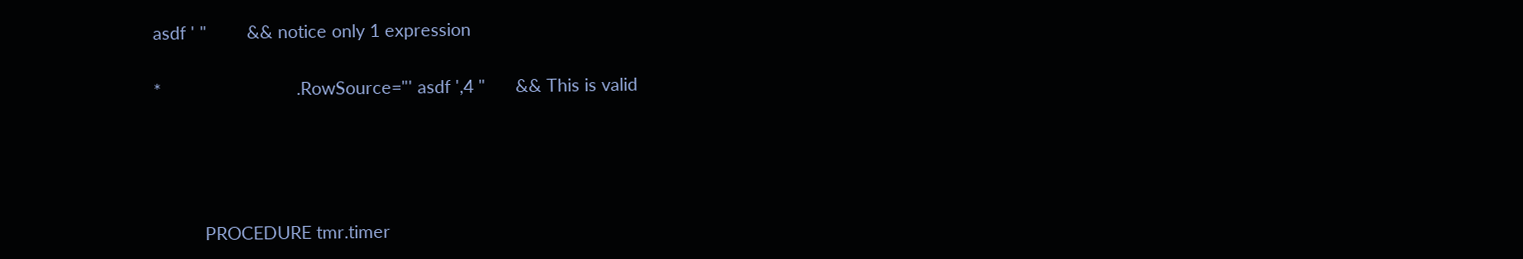asdf ' "        && notice only 1 expression

*                           .RowSource="' asdf ',4 "      && This is valid




          PROCEDURE tmr.timer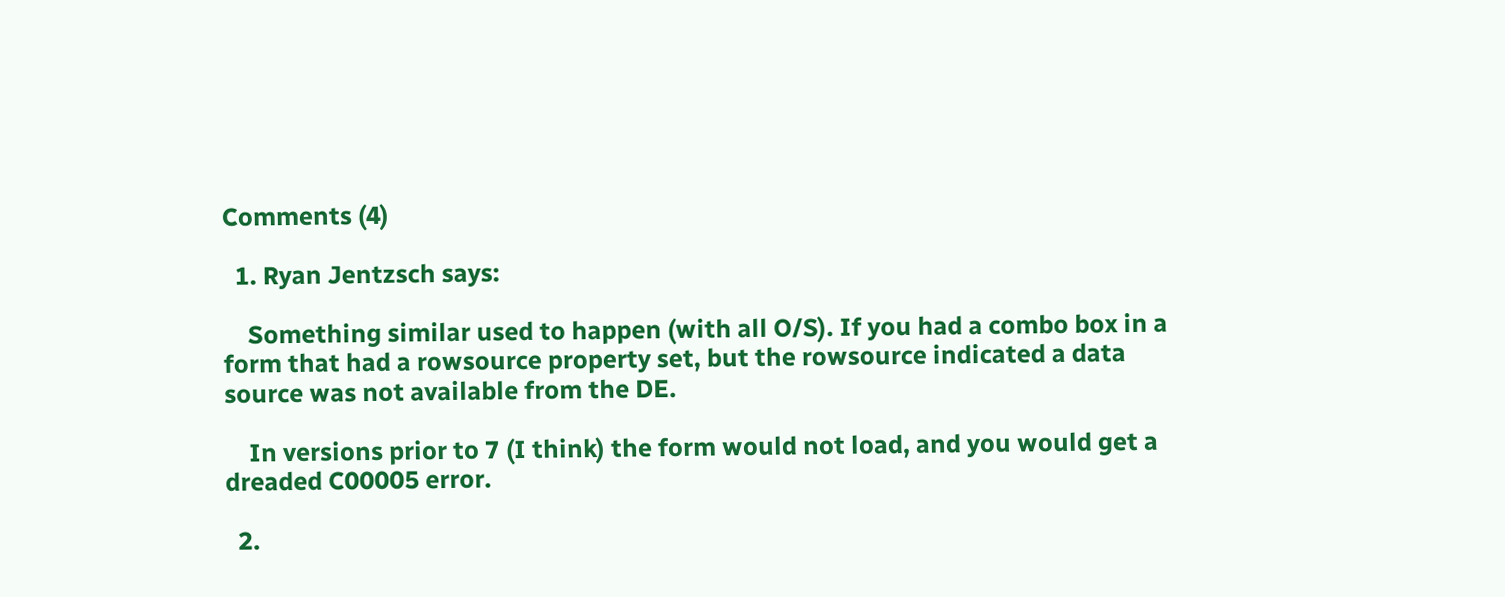Comments (4)

  1. Ryan Jentzsch says:

    Something similar used to happen (with all O/S). If you had a combo box in a form that had a rowsource property set, but the rowsource indicated a data source was not available from the DE.

    In versions prior to 7 (I think) the form would not load, and you would get a dreaded C00005 error.

  2.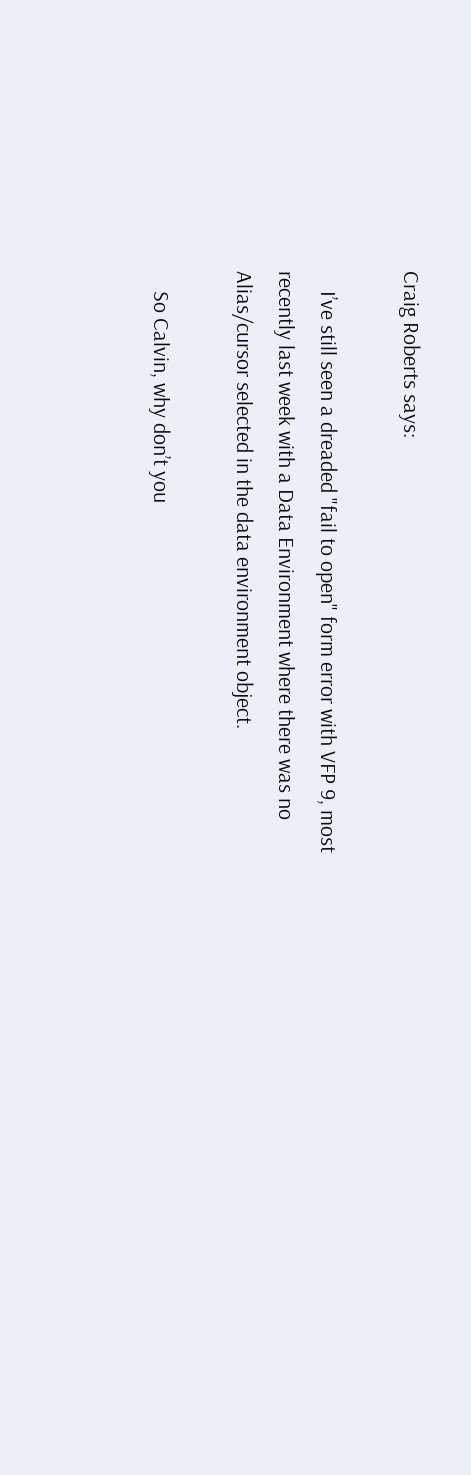Craig Roberts says:

    I’ve still seen a dreaded "fail to open" form error with VFP 9, most recently last week with a Data Environment where there was no Alias/cursor selected in the data environment object.

    So Calvin, why don’t you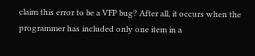claim this error to be a VFP bug? After all, it occurs when the programmer has included only one item in a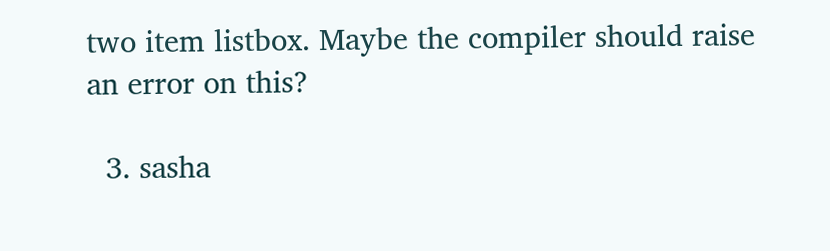two item listbox. Maybe the compiler should raise an error on this?

  3. sasha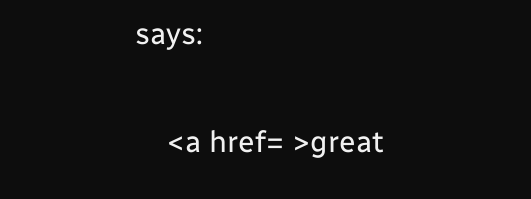says:

    <a href= >great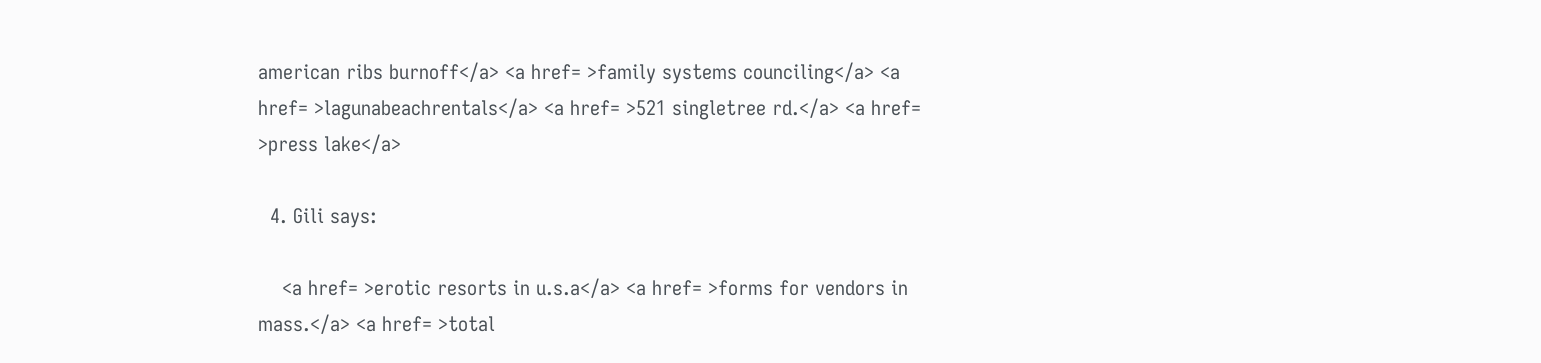american ribs burnoff</a> <a href= >family systems counciling</a> <a href= >lagunabeachrentals</a> <a href= >521 singletree rd.</a> <a href= >press lake</a>

  4. Gili says:

    <a href= >erotic resorts in u.s.a</a> <a href= >forms for vendors in mass.</a> <a href= >total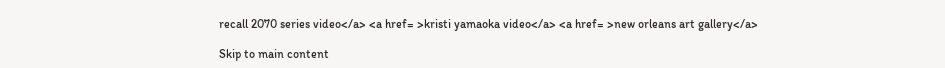recall 2070 series video</a> <a href= >kristi yamaoka video</a> <a href= >new orleans art gallery</a>

Skip to main content